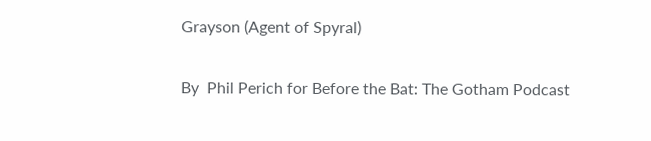Grayson (Agent of Spyral)

By  Phil Perich for Before the Bat: The Gotham Podcast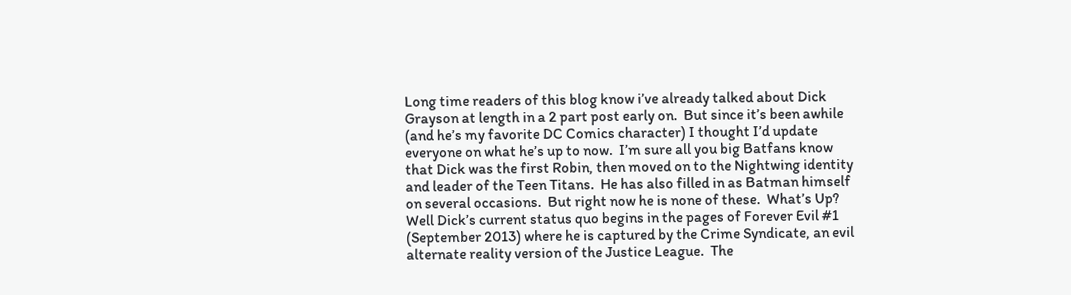Long time readers of this blog know i’ve already talked about Dick Grayson at length in a 2 part post early on.  But since it’s been awhile (and he’s my favorite DC Comics character) I thought I’d update everyone on what he’s up to now.  I’m sure all you big Batfans know that Dick was the first Robin, then moved on to the Nightwing identity and leader of the Teen Titans.  He has also filled in as Batman himself on several occasions.  But right now he is none of these.  What’s Up?  Well Dick’s current status quo begins in the pages of Forever Evil #1 (September 2013) where he is captured by the Crime Syndicate, an evil alternate reality version of the Justice League.  The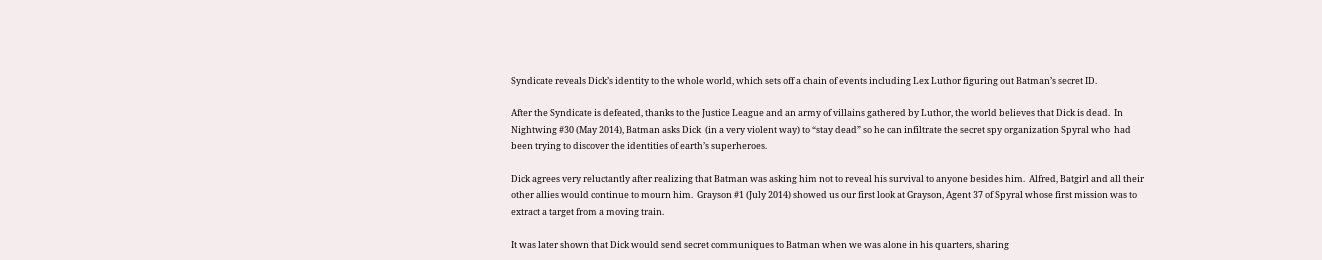Syndicate reveals Dick’s identity to the whole world, which sets off a chain of events including Lex Luthor figuring out Batman’s secret ID.

After the Syndicate is defeated, thanks to the Justice League and an army of villains gathered by Luthor, the world believes that Dick is dead.  In Nightwing #30 (May 2014), Batman asks Dick  (in a very violent way) to “stay dead” so he can infiltrate the secret spy organization Spyral who  had been trying to discover the identities of earth’s superheroes.

Dick agrees very reluctantly after realizing that Batman was asking him not to reveal his survival to anyone besides him.  Alfred, Batgirl and all their other allies would continue to mourn him.  Grayson #1 (July 2014) showed us our first look at Grayson, Agent 37 of Spyral whose first mission was to extract a target from a moving train.

It was later shown that Dick would send secret communiques to Batman when we was alone in his quarters, sharing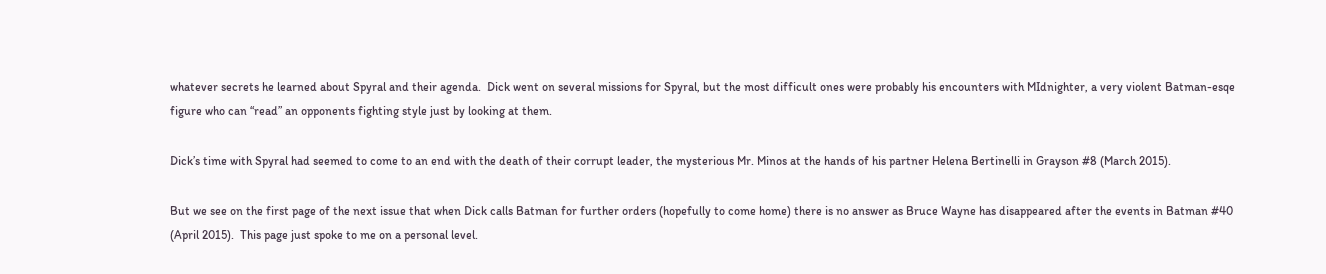whatever secrets he learned about Spyral and their agenda.  Dick went on several missions for Spyral, but the most difficult ones were probably his encounters with MIdnighter, a very violent Batman-esqe figure who can “read” an opponents fighting style just by looking at them.

Dick’s time with Spyral had seemed to come to an end with the death of their corrupt leader, the mysterious Mr. Minos at the hands of his partner Helena Bertinelli in Grayson #8 (March 2015).

But we see on the first page of the next issue that when Dick calls Batman for further orders (hopefully to come home) there is no answer as Bruce Wayne has disappeared after the events in Batman #40 (April 2015).  This page just spoke to me on a personal level.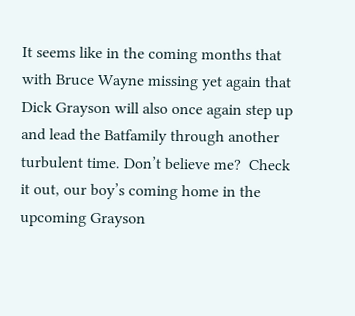It seems like in the coming months that with Bruce Wayne missing yet again that Dick Grayson will also once again step up and lead the Batfamily through another turbulent time. Don’t believe me?  Check it out, our boy’s coming home in the upcoming Grayson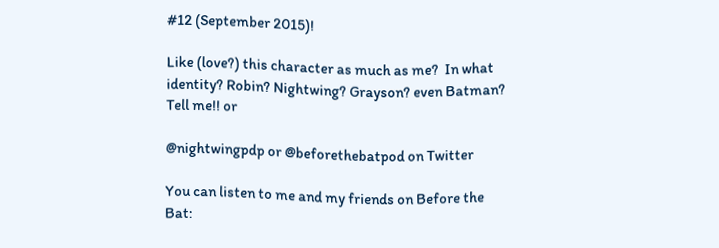#12 (September 2015)!

Like (love?) this character as much as me?  In what identity? Robin? Nightwing? Grayson? even Batman?  Tell me!! or

@nightwingpdp or @beforethebatpod on Twitter

You can listen to me and my friends on Before the Bat: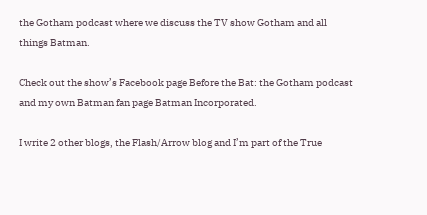the Gotham podcast where we discuss the TV show Gotham and all things Batman.

Check out the show’s Facebook page Before the Bat: the Gotham podcast and my own Batman fan page Batman Incorporated.

I write 2 other blogs, the Flash/Arrow blog and I’m part of the True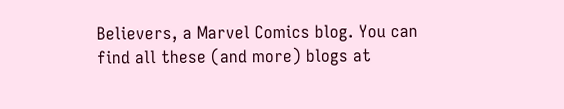Believers, a Marvel Comics blog. You can find all these (and more) blogs at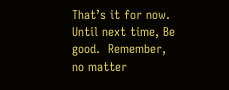That’s it for now.  Until next time, Be good.  Remember, no matter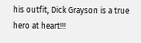his outfit, Dick Grayson is a true hero at heart!!!